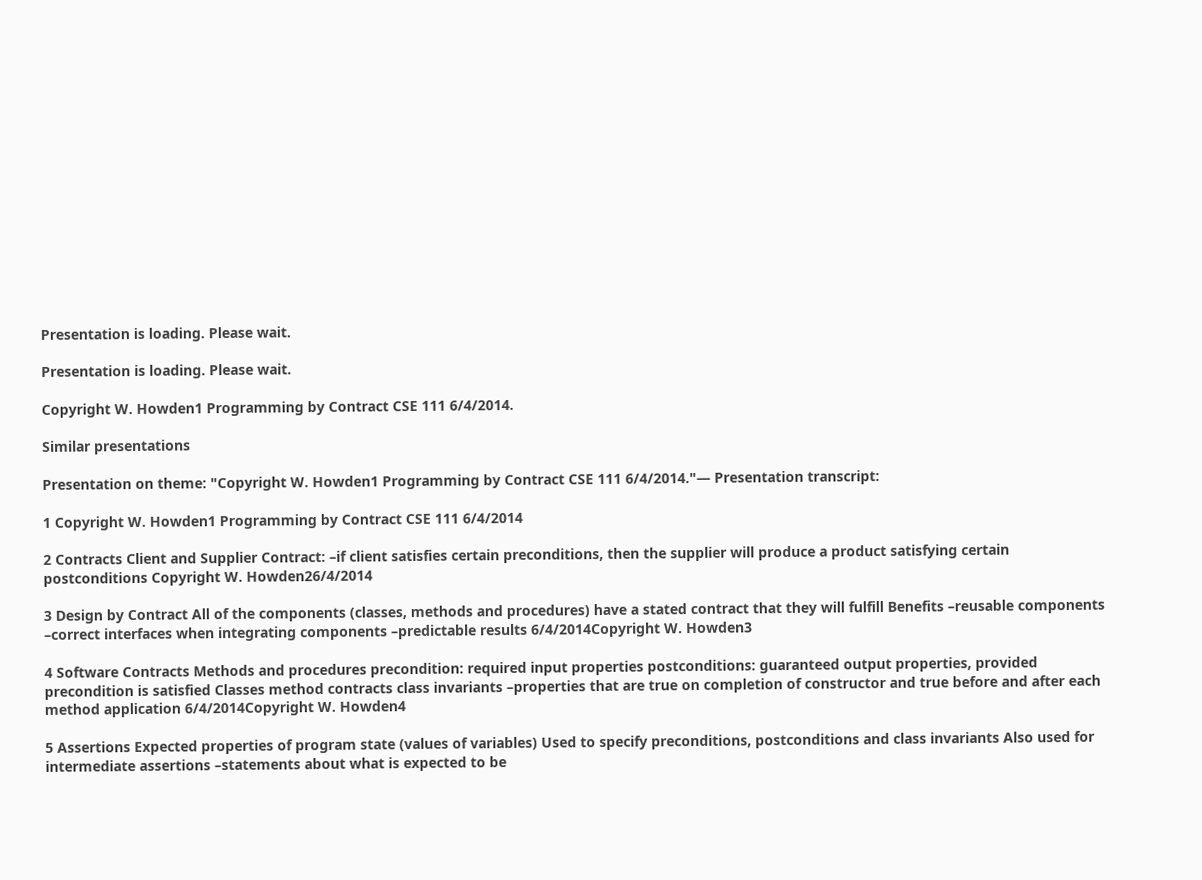Presentation is loading. Please wait.

Presentation is loading. Please wait.

Copyright W. Howden1 Programming by Contract CSE 111 6/4/2014.

Similar presentations

Presentation on theme: "Copyright W. Howden1 Programming by Contract CSE 111 6/4/2014."— Presentation transcript:

1 Copyright W. Howden1 Programming by Contract CSE 111 6/4/2014

2 Contracts Client and Supplier Contract: –if client satisfies certain preconditions, then the supplier will produce a product satisfying certain postconditions Copyright W. Howden26/4/2014

3 Design by Contract All of the components (classes, methods and procedures) have a stated contract that they will fulfill Benefits –reusable components –correct interfaces when integrating components –predictable results 6/4/2014Copyright W. Howden3

4 Software Contracts Methods and procedures precondition: required input properties postconditions: guaranteed output properties, provided precondition is satisfied Classes method contracts class invariants –properties that are true on completion of constructor and true before and after each method application 6/4/2014Copyright W. Howden4

5 Assertions Expected properties of program state (values of variables) Used to specify preconditions, postconditions and class invariants Also used for intermediate assertions –statements about what is expected to be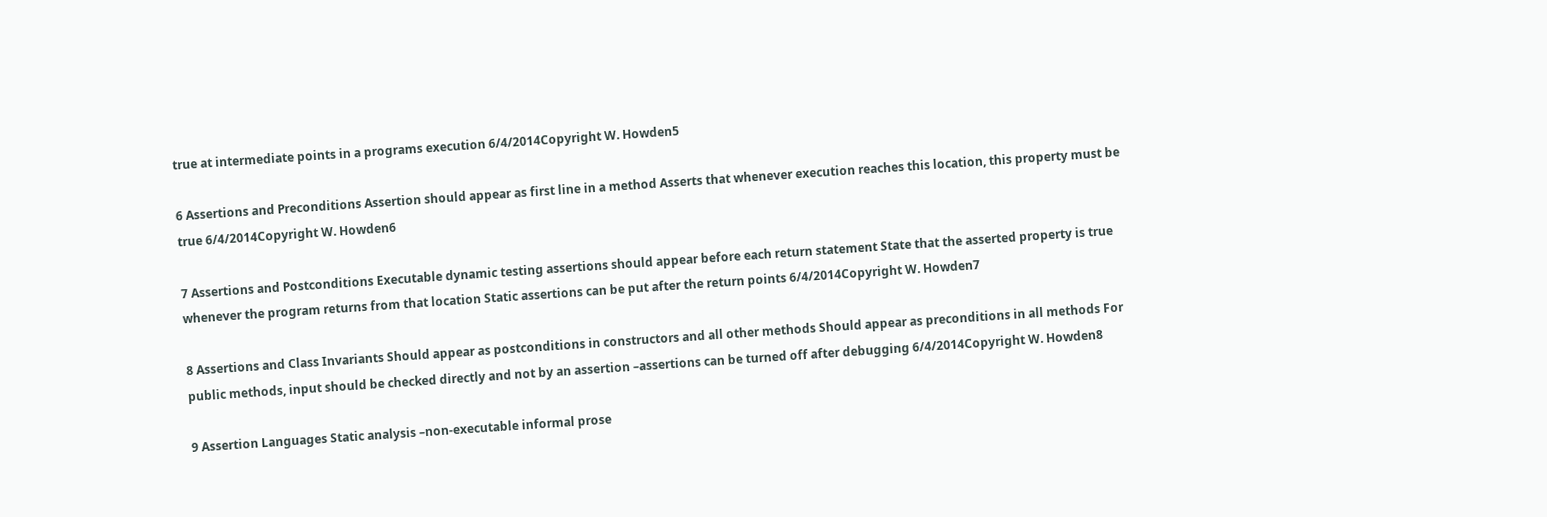true at intermediate points in a programs execution 6/4/2014Copyright W. Howden5

6 Assertions and Preconditions Assertion should appear as first line in a method Asserts that whenever execution reaches this location, this property must be true 6/4/2014Copyright W. Howden6

7 Assertions and Postconditions Executable dynamic testing assertions should appear before each return statement State that the asserted property is true whenever the program returns from that location Static assertions can be put after the return points 6/4/2014Copyright W. Howden7

8 Assertions and Class Invariants Should appear as postconditions in constructors and all other methods Should appear as preconditions in all methods For public methods, input should be checked directly and not by an assertion –assertions can be turned off after debugging 6/4/2014Copyright W. Howden8

9 Assertion Languages Static analysis –non-executable informal prose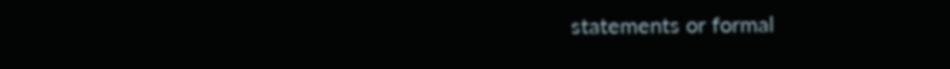statements or formal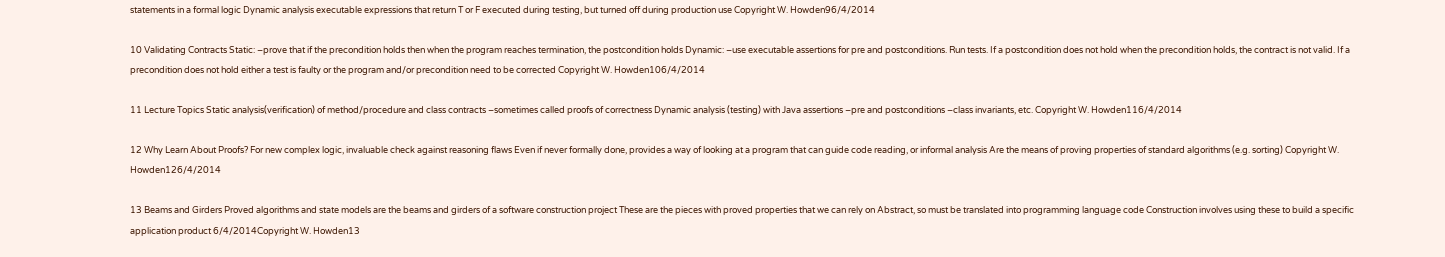statements in a formal logic Dynamic analysis executable expressions that return T or F executed during testing, but turned off during production use Copyright W. Howden96/4/2014

10 Validating Contracts Static: –prove that if the precondition holds then when the program reaches termination, the postcondition holds Dynamic: –use executable assertions for pre and postconditions. Run tests. If a postcondition does not hold when the precondition holds, the contract is not valid. If a precondition does not hold either a test is faulty or the program and/or precondition need to be corrected Copyright W. Howden106/4/2014

11 Lecture Topics Static analysis(verification) of method/procedure and class contracts –sometimes called proofs of correctness Dynamic analysis (testing) with Java assertions –pre and postconditions –class invariants, etc. Copyright W. Howden116/4/2014

12 Why Learn About Proofs? For new complex logic, invaluable check against reasoning flaws Even if never formally done, provides a way of looking at a program that can guide code reading, or informal analysis Are the means of proving properties of standard algorithms (e.g. sorting) Copyright W. Howden126/4/2014

13 Beams and Girders Proved algorithms and state models are the beams and girders of a software construction project These are the pieces with proved properties that we can rely on Abstract, so must be translated into programming language code Construction involves using these to build a specific application product 6/4/2014Copyright W. Howden13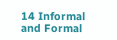14 Informal and Formal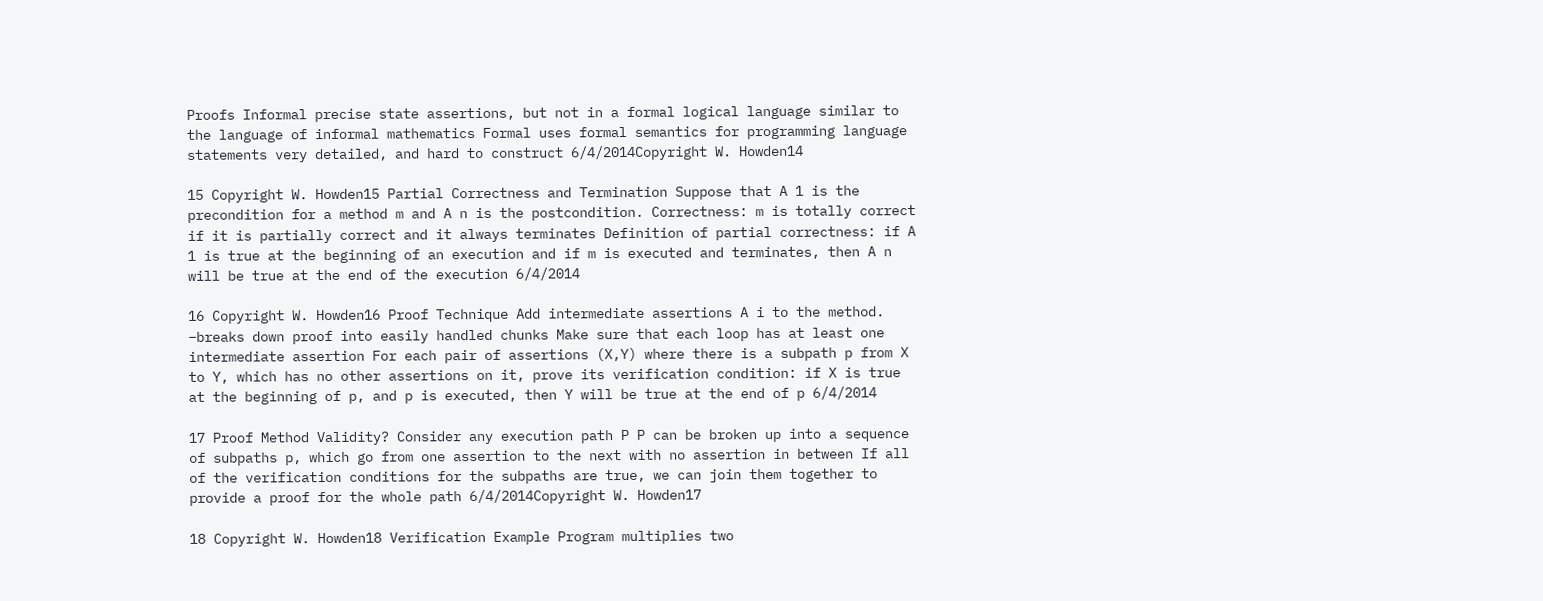Proofs Informal precise state assertions, but not in a formal logical language similar to the language of informal mathematics Formal uses formal semantics for programming language statements very detailed, and hard to construct 6/4/2014Copyright W. Howden14

15 Copyright W. Howden15 Partial Correctness and Termination Suppose that A 1 is the precondition for a method m and A n is the postcondition. Correctness: m is totally correct if it is partially correct and it always terminates Definition of partial correctness: if A 1 is true at the beginning of an execution and if m is executed and terminates, then A n will be true at the end of the execution 6/4/2014

16 Copyright W. Howden16 Proof Technique Add intermediate assertions A i to the method. –breaks down proof into easily handled chunks Make sure that each loop has at least one intermediate assertion For each pair of assertions (X,Y) where there is a subpath p from X to Y, which has no other assertions on it, prove its verification condition: if X is true at the beginning of p, and p is executed, then Y will be true at the end of p 6/4/2014

17 Proof Method Validity? Consider any execution path P P can be broken up into a sequence of subpaths p, which go from one assertion to the next with no assertion in between If all of the verification conditions for the subpaths are true, we can join them together to provide a proof for the whole path 6/4/2014Copyright W. Howden17

18 Copyright W. Howden18 Verification Example Program multiplies two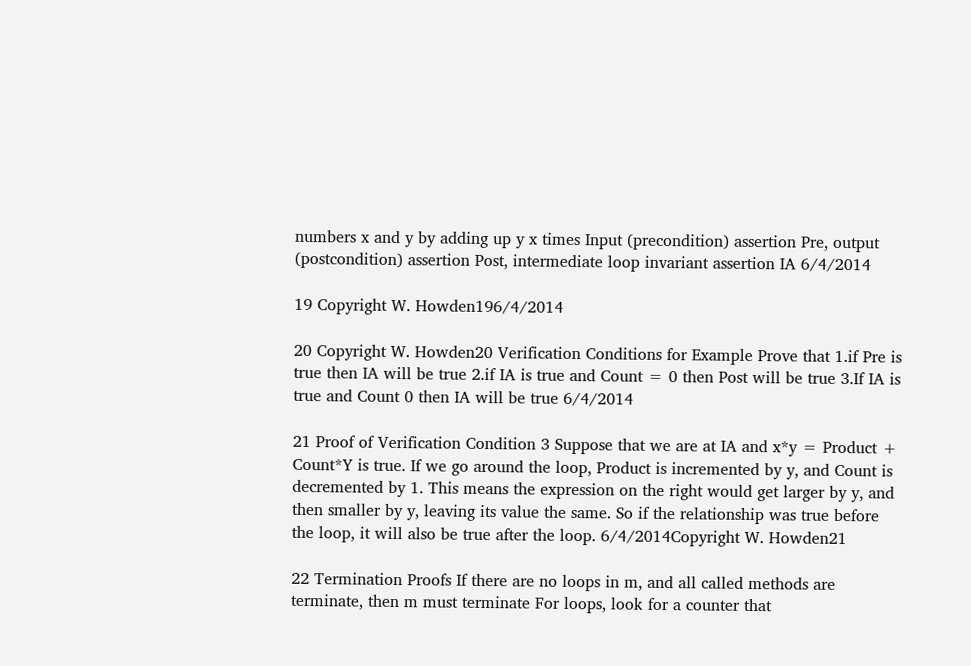numbers x and y by adding up y x times Input (precondition) assertion Pre, output (postcondition) assertion Post, intermediate loop invariant assertion IA 6/4/2014

19 Copyright W. Howden196/4/2014

20 Copyright W. Howden20 Verification Conditions for Example Prove that 1.if Pre is true then IA will be true 2.if IA is true and Count = 0 then Post will be true 3.If IA is true and Count 0 then IA will be true 6/4/2014

21 Proof of Verification Condition 3 Suppose that we are at IA and x*y = Product + Count*Y is true. If we go around the loop, Product is incremented by y, and Count is decremented by 1. This means the expression on the right would get larger by y, and then smaller by y, leaving its value the same. So if the relationship was true before the loop, it will also be true after the loop. 6/4/2014Copyright W. Howden21

22 Termination Proofs If there are no loops in m, and all called methods are terminate, then m must terminate For loops, look for a counter that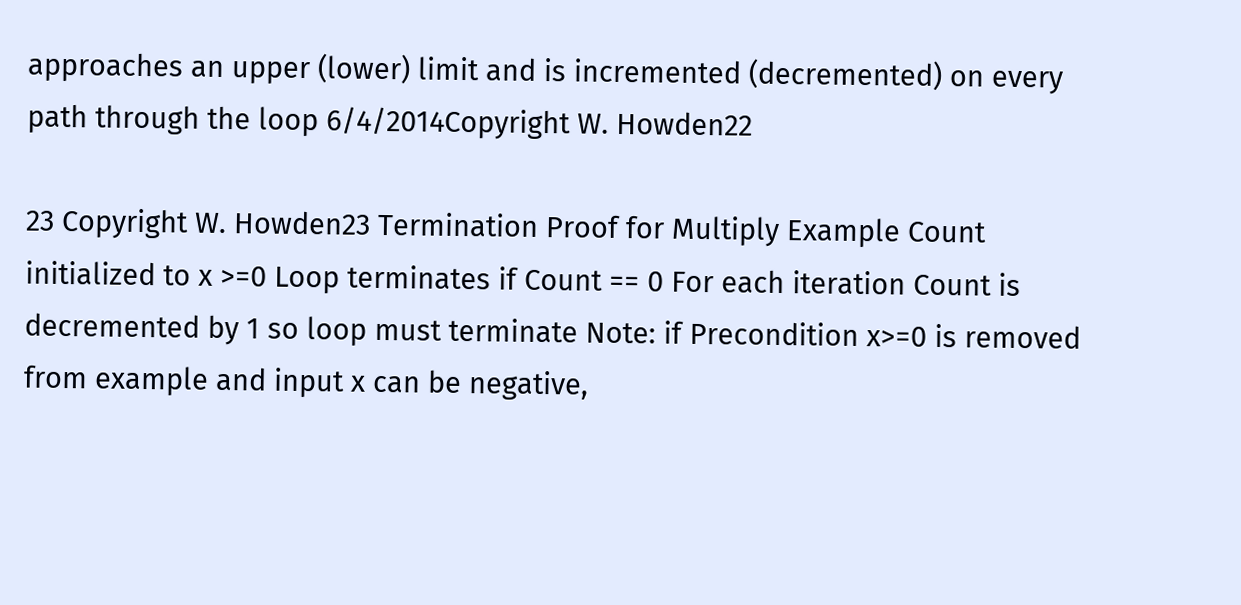approaches an upper (lower) limit and is incremented (decremented) on every path through the loop 6/4/2014Copyright W. Howden22

23 Copyright W. Howden23 Termination Proof for Multiply Example Count initialized to x >=0 Loop terminates if Count == 0 For each iteration Count is decremented by 1 so loop must terminate Note: if Precondition x>=0 is removed from example and input x can be negative,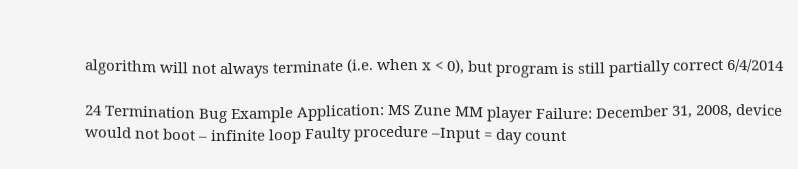algorithm will not always terminate (i.e. when x < 0), but program is still partially correct 6/4/2014

24 Termination Bug Example Application: MS Zune MM player Failure: December 31, 2008, device would not boot – infinite loop Faulty procedure –Input = day count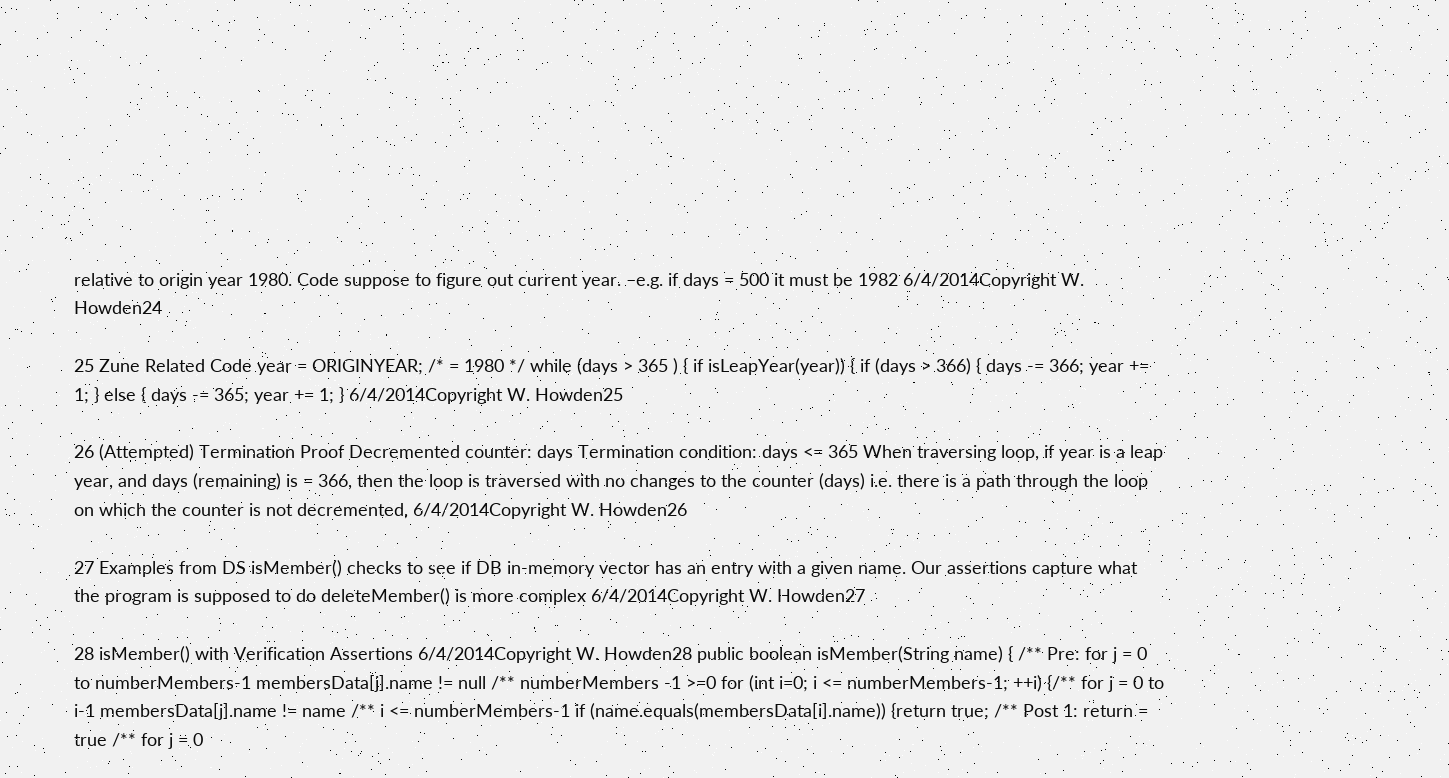relative to origin year 1980. Code suppose to figure out current year. –e.g. if days = 500 it must be 1982 6/4/2014Copyright W. Howden24

25 Zune Related Code year = ORIGINYEAR; /* = 1980 */ while (days > 365 ) { if isLeapYear(year)) { if (days > 366) { days -= 366; year += 1; } else { days -= 365; year += 1; } 6/4/2014Copyright W. Howden25

26 (Attempted) Termination Proof Decremented counter: days Termination condition: days <= 365 When traversing loop, if year is a leap year, and days (remaining) is = 366, then the loop is traversed with no changes to the counter (days) i.e. there is a path through the loop on which the counter is not decremented, 6/4/2014Copyright W. Howden26

27 Examples from DS isMember() checks to see if DB in-memory vector has an entry with a given name. Our assertions capture what the program is supposed to do deleteMember() is more complex 6/4/2014Copyright W. Howden27

28 isMember() with Verification Assertions 6/4/2014Copyright W. Howden28 public boolean isMember(String name) { /** Pre: for j = 0 to numberMembers-1 membersData[j].name != null /** numberMembers -1 >=0 for (int i=0; i <= numberMembers-1; ++i) {/** for j = 0 to i-1 membersData[j].name != name /** i <= numberMembers-1 if (name.equals(membersData[i].name)) {return true; /** Post 1: return = true /** for j = 0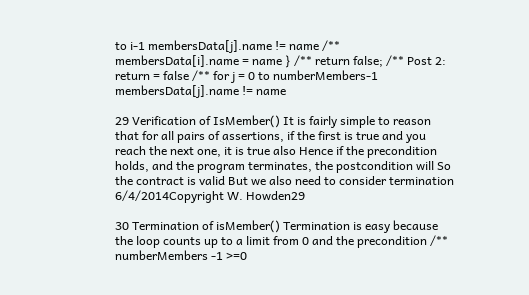to i-1 membersData[j].name != name /** membersData[i].name = name } /** return false; /** Post 2: return = false /** for j = 0 to numberMembers-1 membersData[j].name != name

29 Verification of IsMember() It is fairly simple to reason that for all pairs of assertions, if the first is true and you reach the next one, it is true also Hence if the precondition holds, and the program terminates, the postcondition will So the contract is valid But we also need to consider termination 6/4/2014Copyright W. Howden29

30 Termination of isMember() Termination is easy because the loop counts up to a limit from 0 and the precondition /** numberMembers -1 >=0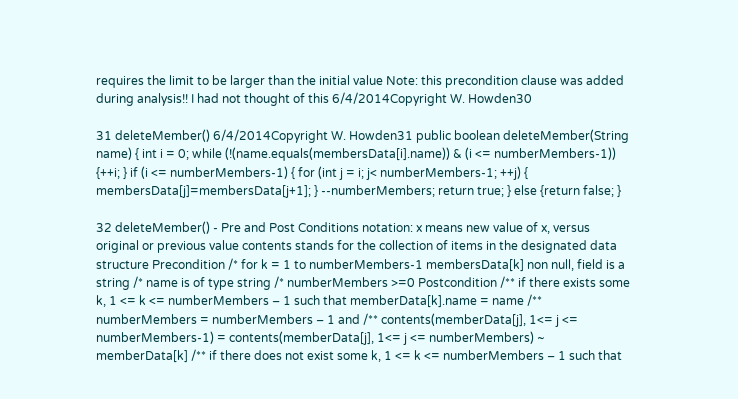requires the limit to be larger than the initial value Note: this precondition clause was added during analysis!! I had not thought of this 6/4/2014Copyright W. Howden30

31 deleteMember() 6/4/2014Copyright W. Howden31 public boolean deleteMember(String name) { int i = 0; while (!(name.equals(membersData[i].name)) & (i <= numberMembers-1)) {++i; } if (i <= numberMembers-1) { for (int j = i; j< numberMembers-1; ++j) { membersData[j]=membersData[j+1]; } --numberMembers; return true; } else {return false; }

32 deleteMember() - Pre and Post Conditions notation: x means new value of x, versus original or previous value contents stands for the collection of items in the designated data structure Precondition /* for k = 1 to numberMembers-1 membersData[k] non null, field is a string /* name is of type string /* numberMembers >=0 Postcondition /** if there exists some k, 1 <= k <= numberMembers – 1 such that memberData[k].name = name /** numberMembers = numberMembers – 1 and /** contents(memberData[j], 1<= j <= numberMembers-1) = contents(memberData[j], 1<= j <= numberMembers) ~ memberData[k] /** if there does not exist some k, 1 <= k <= numberMembers – 1 such that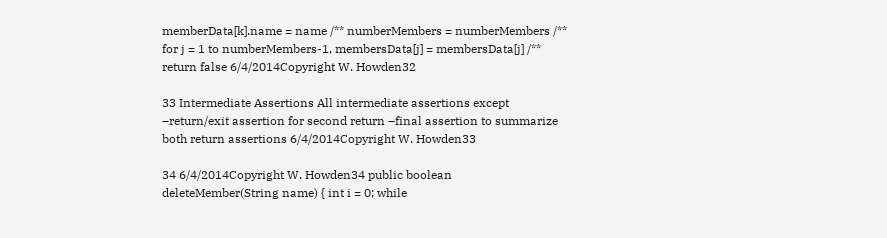memberData[k].name = name /** numberMembers = numberMembers /** for j = 1 to numberMembers-1, membersData[j] = membersData[j] /** return false 6/4/2014Copyright W. Howden32

33 Intermediate Assertions All intermediate assertions except –return/exit assertion for second return –final assertion to summarize both return assertions 6/4/2014Copyright W. Howden33

34 6/4/2014Copyright W. Howden34 public boolean deleteMember(String name) { int i = 0; while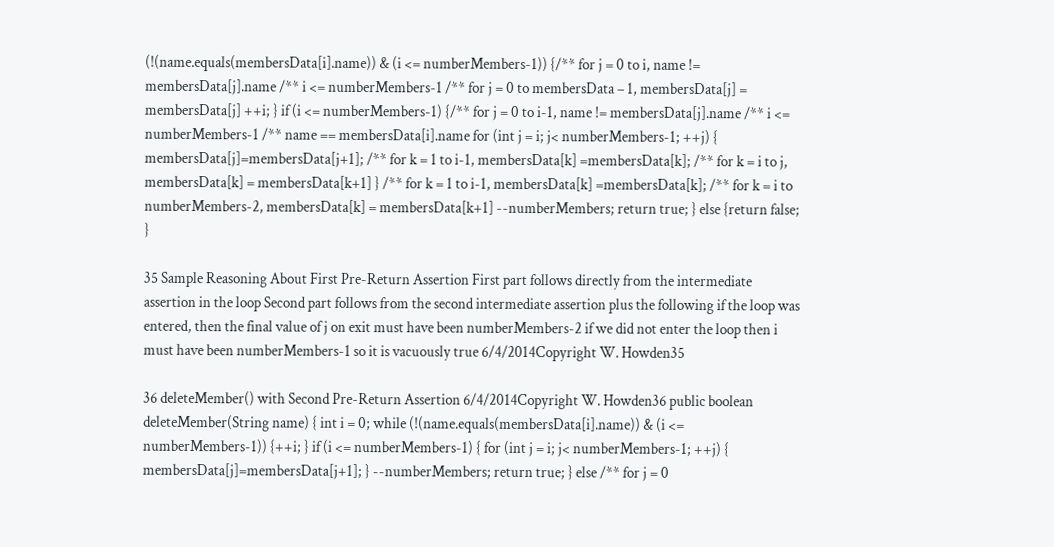(!(name.equals(membersData[i].name)) & (i <= numberMembers-1)) {/** for j = 0 to i, name != membersData[j].name /** i <= numberMembers-1 /** for j = 0 to membersData – 1, membersData[j] = membersData[j] ++i; } if (i <= numberMembers-1) {/** for j = 0 to i-1, name != membersData[j].name /** i <= numberMembers-1 /** name == membersData[i].name for (int j = i; j< numberMembers-1; ++j) { membersData[j]=membersData[j+1]; /** for k = 1 to i-1, membersData[k] =membersData[k]; /** for k = i to j, membersData[k] = membersData[k+1] } /** for k = 1 to i-1, membersData[k] =membersData[k]; /** for k = i to numberMembers-2, membersData[k] = membersData[k+1] --numberMembers; return true; } else {return false; }

35 Sample Reasoning About First Pre-Return Assertion First part follows directly from the intermediate assertion in the loop Second part follows from the second intermediate assertion plus the following if the loop was entered, then the final value of j on exit must have been numberMembers-2 if we did not enter the loop then i must have been numberMembers-1 so it is vacuously true 6/4/2014Copyright W. Howden35

36 deleteMember() with Second Pre-Return Assertion 6/4/2014Copyright W. Howden36 public boolean deleteMember(String name) { int i = 0; while (!(name.equals(membersData[i].name)) & (i <= numberMembers-1)) {++i; } if (i <= numberMembers-1) { for (int j = i; j< numberMembers-1; ++j) { membersData[j]=membersData[j+1]; } --numberMembers; return true; } else /** for j = 0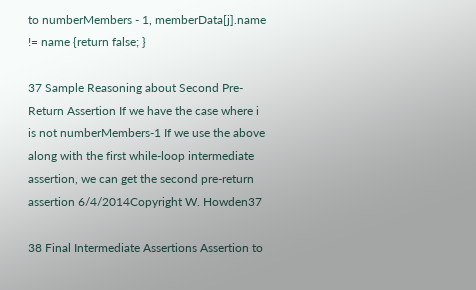to numberMembers - 1, memberData[j].name != name {return false; }

37 Sample Reasoning about Second Pre-Return Assertion If we have the case where i is not numberMembers-1 If we use the above along with the first while-loop intermediate assertion, we can get the second pre-return assertion 6/4/2014Copyright W. Howden37

38 Final Intermediate Assertions Assertion to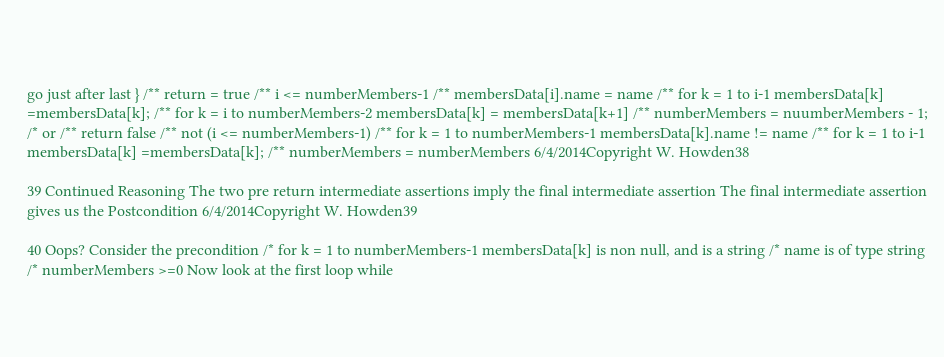go just after last } /** return = true /** i <= numberMembers-1 /** membersData[i].name = name /** for k = 1 to i-1 membersData[k] =membersData[k]; /** for k = i to numberMembers-2 membersData[k] = membersData[k+1] /** numberMembers = nuumberMembers - 1; /* or /** return false /** not (i <= numberMembers-1) /** for k = 1 to numberMembers-1 membersData[k].name != name /** for k = 1 to i-1 membersData[k] =membersData[k]; /** numberMembers = numberMembers 6/4/2014Copyright W. Howden38

39 Continued Reasoning The two pre return intermediate assertions imply the final intermediate assertion The final intermediate assertion gives us the Postcondition 6/4/2014Copyright W. Howden39

40 Oops? Consider the precondition /* for k = 1 to numberMembers-1 membersData[k] is non null, and is a string /* name is of type string /* numberMembers >=0 Now look at the first loop while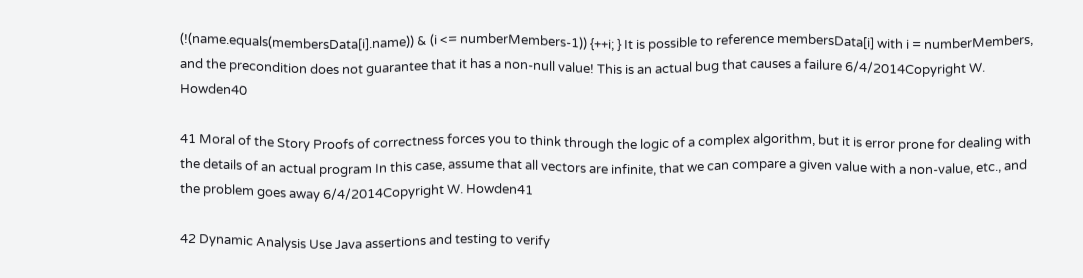(!(name.equals(membersData[i].name)) & (i <= numberMembers-1)) {++i; } It is possible to reference membersData[i] with i = numberMembers, and the precondition does not guarantee that it has a non-null value! This is an actual bug that causes a failure 6/4/2014Copyright W. Howden40

41 Moral of the Story Proofs of correctness forces you to think through the logic of a complex algorithm, but it is error prone for dealing with the details of an actual program In this case, assume that all vectors are infinite, that we can compare a given value with a non-value, etc., and the problem goes away 6/4/2014Copyright W. Howden41

42 Dynamic Analysis Use Java assertions and testing to verify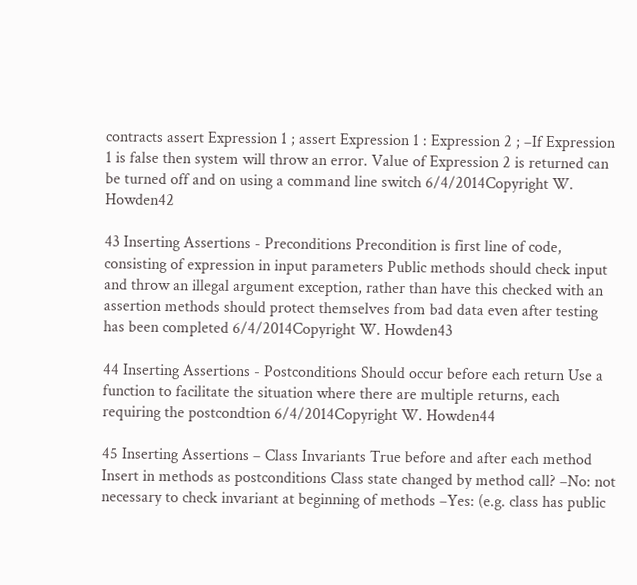contracts assert Expression 1 ; assert Expression 1 : Expression 2 ; –If Expression 1 is false then system will throw an error. Value of Expression 2 is returned can be turned off and on using a command line switch 6/4/2014Copyright W. Howden42

43 Inserting Assertions - Preconditions Precondition is first line of code, consisting of expression in input parameters Public methods should check input and throw an illegal argument exception, rather than have this checked with an assertion methods should protect themselves from bad data even after testing has been completed 6/4/2014Copyright W. Howden43

44 Inserting Assertions - Postconditions Should occur before each return Use a function to facilitate the situation where there are multiple returns, each requiring the postcondtion 6/4/2014Copyright W. Howden44

45 Inserting Assertions – Class Invariants True before and after each method Insert in methods as postconditions Class state changed by method call? –No: not necessary to check invariant at beginning of methods –Yes: (e.g. class has public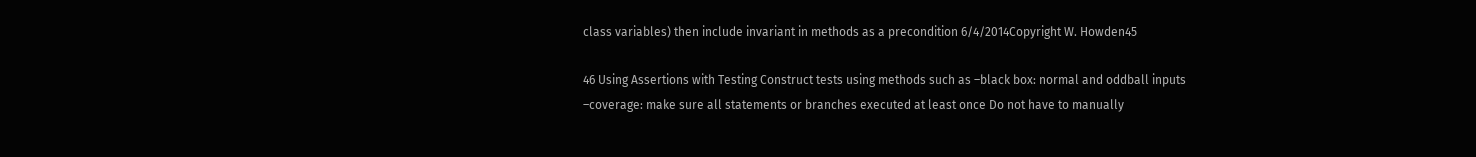class variables) then include invariant in methods as a precondition 6/4/2014Copyright W. Howden45

46 Using Assertions with Testing Construct tests using methods such as –black box: normal and oddball inputs –coverage: make sure all statements or branches executed at least once Do not have to manually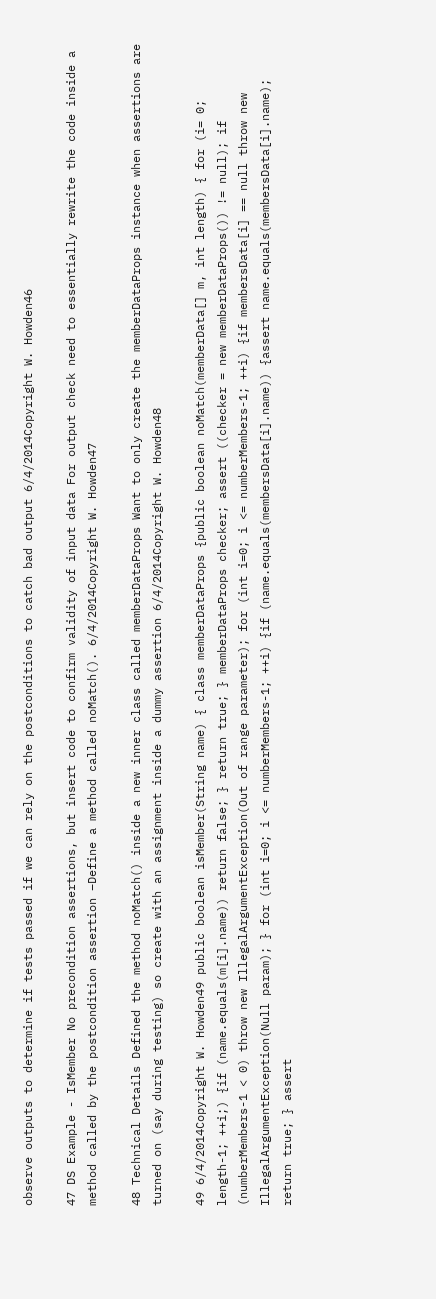observe outputs to determine if tests passed if we can rely on the postconditions to catch bad output 6/4/2014Copyright W. Howden46

47 DS Example - IsMember No precondition assertions, but insert code to confirm validity of input data For output check need to essentially rewrite the code inside a method called by the postcondition assertion –Define a method called noMatch(). 6/4/2014Copyright W. Howden47

48 Technical Details Defined the method noMatch() inside a new inner class called memberDataProps Want to only create the memberDataProps instance when assertions are turned on (say during testing) so create with an assignment inside a dummy assertion 6/4/2014Copyright W. Howden48

49 6/4/2014Copyright W. Howden49 public boolean isMember(String name) { class memberDataProps {public boolean noMatch(memberData[] m, int length) { for (i= 0; length-1; ++i;) {if (name.equals(m[i].name)) return false; } return true; } memberDataProps checker; assert ((checker = new memberDataProps()) != null); if (numberMembers-1 < 0) throw new IllegalArgumentException(Out of range parameter); for (int i=0; i <= numberMembers-1; ++i) {if membersData[i] == null throw new IllegalArgumentException(Null param); } for (int i=0; i <= numberMembers-1; ++i) {if (name.equals(membersData[i].name)) {assert name.equals(membersData[i].name); return true; } assert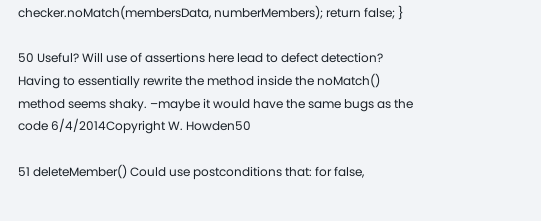checker.noMatch(membersData, numberMembers); return false; }

50 Useful? Will use of assertions here lead to defect detection? Having to essentially rewrite the method inside the noMatch() method seems shaky. –maybe it would have the same bugs as the code 6/4/2014Copyright W. Howden50

51 deleteMember() Could use postconditions that: for false,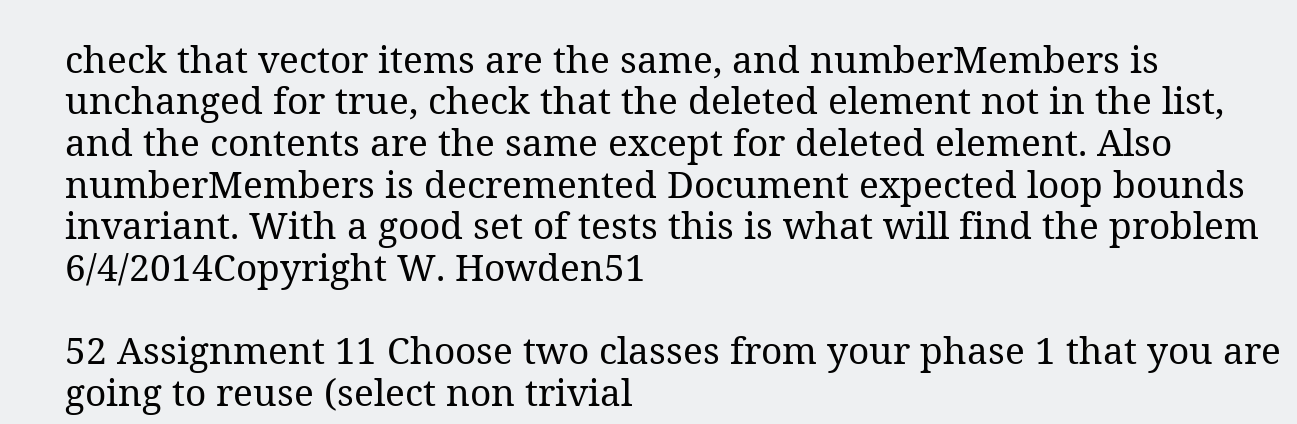check that vector items are the same, and numberMembers is unchanged for true, check that the deleted element not in the list, and the contents are the same except for deleted element. Also numberMembers is decremented Document expected loop bounds invariant. With a good set of tests this is what will find the problem 6/4/2014Copyright W. Howden51

52 Assignment 11 Choose two classes from your phase 1 that you are going to reuse (select non trivial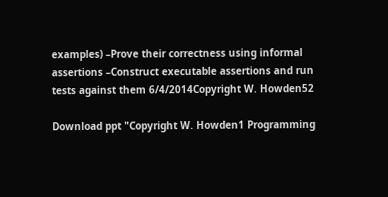examples) –Prove their correctness using informal assertions –Construct executable assertions and run tests against them 6/4/2014Copyright W. Howden52

Download ppt "Copyright W. Howden1 Programming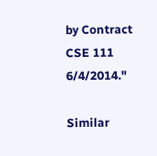by Contract CSE 111 6/4/2014."

Similar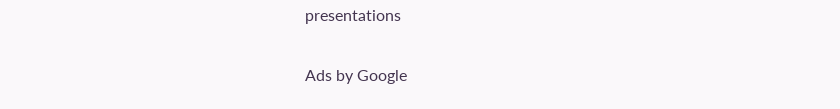presentations

Ads by Google